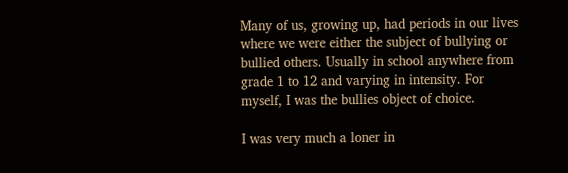Many of us, growing up, had periods in our lives where we were either the subject of bullying or bullied others. Usually in school anywhere from grade 1 to 12 and varying in intensity. For myself, I was the bullies object of choice.

I was very much a loner in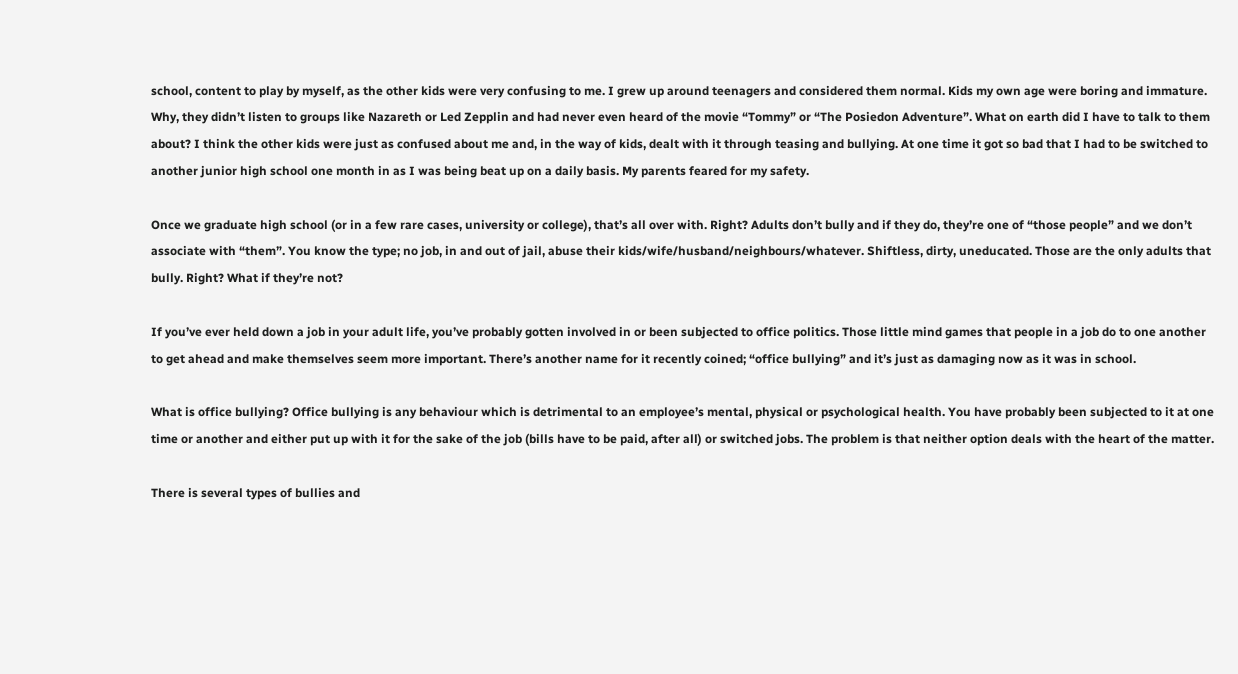school, content to play by myself, as the other kids were very confusing to me. I grew up around teenagers and considered them normal. Kids my own age were boring and immature. Why, they didn’t listen to groups like Nazareth or Led Zepplin and had never even heard of the movie “Tommy” or “The Posiedon Adventure”. What on earth did I have to talk to them about? I think the other kids were just as confused about me and, in the way of kids, dealt with it through teasing and bullying. At one time it got so bad that I had to be switched to another junior high school one month in as I was being beat up on a daily basis. My parents feared for my safety.

Once we graduate high school (or in a few rare cases, university or college), that’s all over with. Right? Adults don’t bully and if they do, they’re one of “those people” and we don’t associate with “them”. You know the type; no job, in and out of jail, abuse their kids/wife/husband/neighbours/whatever. Shiftless, dirty, uneducated. Those are the only adults that bully. Right? What if they’re not?

If you’ve ever held down a job in your adult life, you’ve probably gotten involved in or been subjected to office politics. Those little mind games that people in a job do to one another to get ahead and make themselves seem more important. There’s another name for it recently coined; “office bullying” and it’s just as damaging now as it was in school.

What is office bullying? Office bullying is any behaviour which is detrimental to an employee’s mental, physical or psychological health. You have probably been subjected to it at one time or another and either put up with it for the sake of the job (bills have to be paid, after all) or switched jobs. The problem is that neither option deals with the heart of the matter.

There is several types of bullies and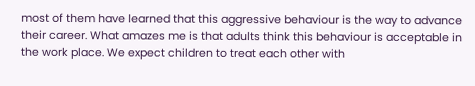most of them have learned that this aggressive behaviour is the way to advance their career. What amazes me is that adults think this behaviour is acceptable in the work place. We expect children to treat each other with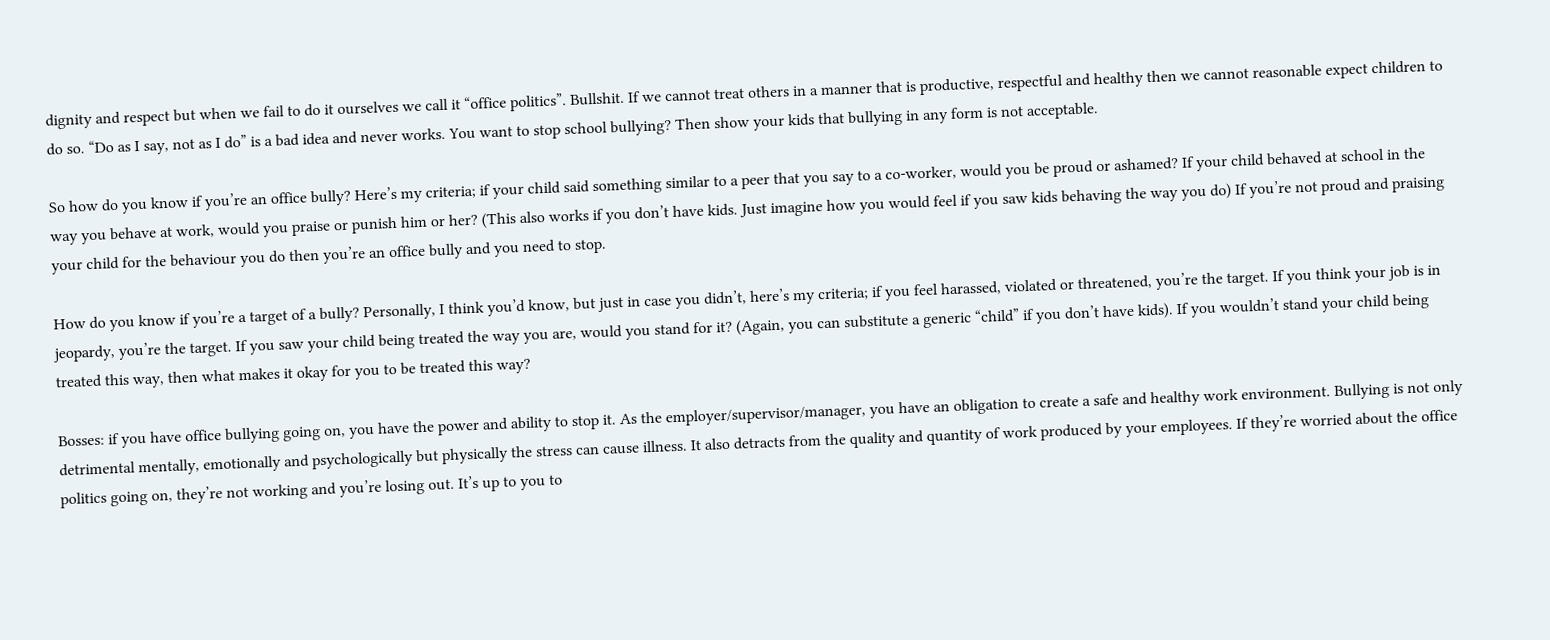dignity and respect but when we fail to do it ourselves we call it “office politics”. Bullshit. If we cannot treat others in a manner that is productive, respectful and healthy then we cannot reasonable expect children to do so. “Do as I say, not as I do” is a bad idea and never works. You want to stop school bullying? Then show your kids that bullying in any form is not acceptable.

So how do you know if you’re an office bully? Here’s my criteria; if your child said something similar to a peer that you say to a co-worker, would you be proud or ashamed? If your child behaved at school in the way you behave at work, would you praise or punish him or her? (This also works if you don’t have kids. Just imagine how you would feel if you saw kids behaving the way you do) If you’re not proud and praising your child for the behaviour you do then you’re an office bully and you need to stop.

How do you know if you’re a target of a bully? Personally, I think you’d know, but just in case you didn’t, here’s my criteria; if you feel harassed, violated or threatened, you’re the target. If you think your job is in jeopardy, you’re the target. If you saw your child being treated the way you are, would you stand for it? (Again, you can substitute a generic “child” if you don’t have kids). If you wouldn’t stand your child being treated this way, then what makes it okay for you to be treated this way?

Bosses: if you have office bullying going on, you have the power and ability to stop it. As the employer/supervisor/manager, you have an obligation to create a safe and healthy work environment. Bullying is not only detrimental mentally, emotionally and psychologically but physically the stress can cause illness. It also detracts from the quality and quantity of work produced by your employees. If they’re worried about the office politics going on, they’re not working and you’re losing out. It’s up to you to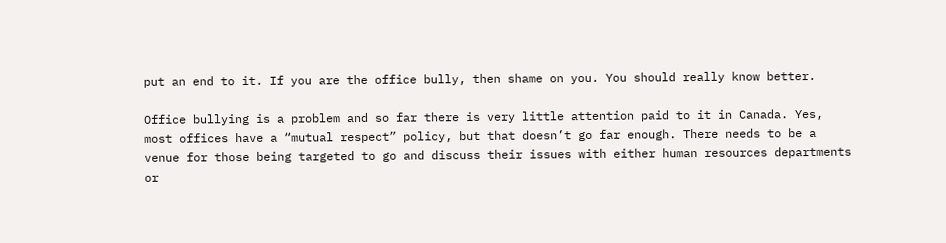put an end to it. If you are the office bully, then shame on you. You should really know better.

Office bullying is a problem and so far there is very little attention paid to it in Canada. Yes, most offices have a “mutual respect” policy, but that doesn’t go far enough. There needs to be a venue for those being targeted to go and discuss their issues with either human resources departments or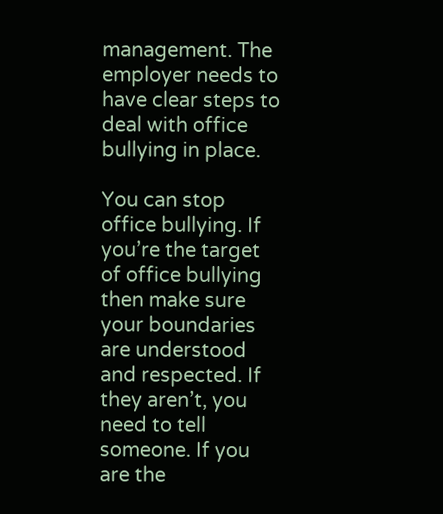management. The employer needs to have clear steps to deal with office bullying in place.

You can stop office bullying. If you’re the target of office bullying then make sure your boundaries are understood and respected. If they aren’t, you need to tell someone. If you are the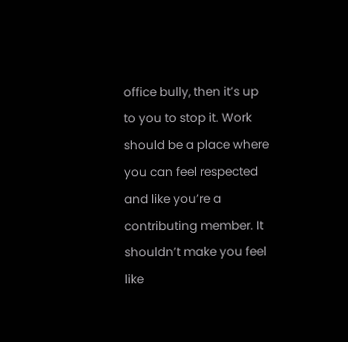office bully, then it’s up to you to stop it. Work should be a place where you can feel respected and like you’re a contributing member. It shouldn’t make you feel like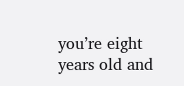you’re eight years old and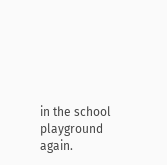in the school playground again.